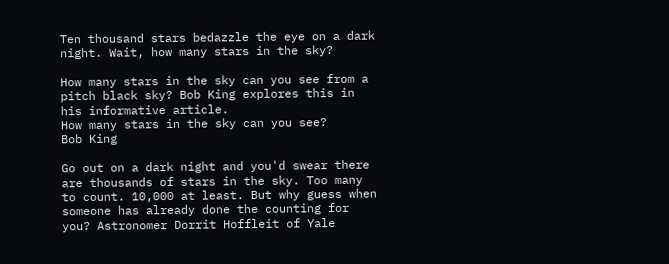Ten thousand stars bedazzle the eye on a dark night. Wait, how many stars in the sky?

How many stars in the sky can you see from a pitch black sky? Bob King explores this in his informative article.
How many stars in the sky can you see?
Bob King

Go out on a dark night and you'd swear there are thousands of stars in the sky. Too many to count. 10,000 at least. But why guess when someone has already done the counting for you? Astronomer Dorrit Hoffleit of Yale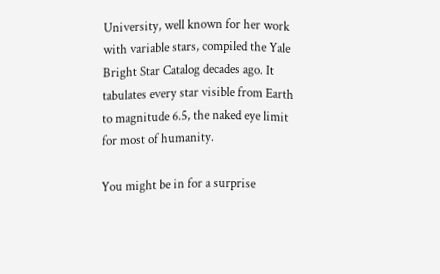University, well known for her work with variable stars, compiled the Yale Bright Star Catalog decades ago. It tabulates every star visible from Earth to magnitude 6.5, the naked eye limit for most of humanity.

You might be in for a surprise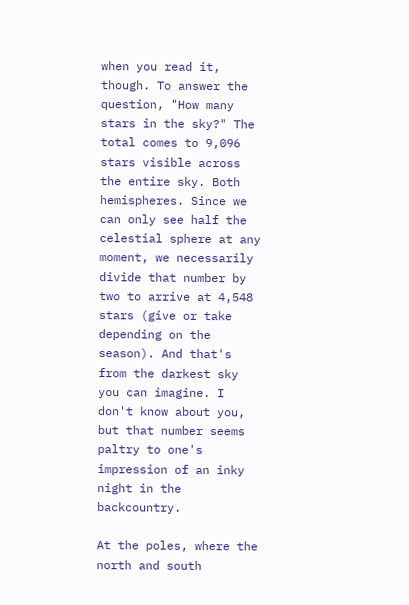when you read it, though. To answer the question, "How many stars in the sky?" The total comes to 9,096 stars visible across the entire sky. Both hemispheres. Since we can only see half the celestial sphere at any moment, we necessarily divide that number by two to arrive at 4,548 stars (give or take depending on the season). And that's from the darkest sky you can imagine. I don't know about you, but that number seems paltry to one's impression of an inky night in the backcountry.

At the poles, where the north and south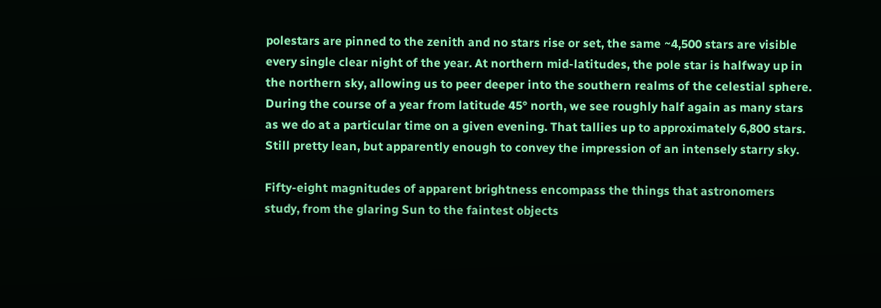polestars are pinned to the zenith and no stars rise or set, the same ~4,500 stars are visible every single clear night of the year. At northern mid-latitudes, the pole star is halfway up in the northern sky, allowing us to peer deeper into the southern realms of the celestial sphere. During the course of a year from latitude 45° north, we see roughly half again as many stars as we do at a particular time on a given evening. That tallies up to approximately 6,800 stars. Still pretty lean, but apparently enough to convey the impression of an intensely starry sky.

Fifty-eight magnitudes of apparent brightness encompass the things that astronomers study, from the glaring Sun to the faintest objects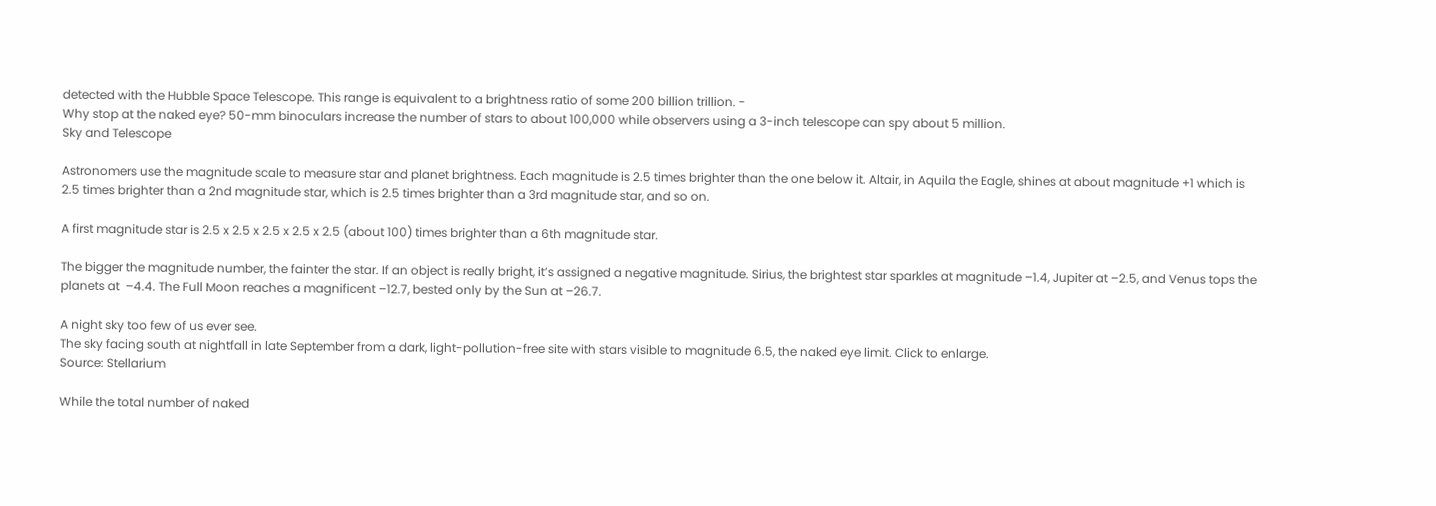detected with the Hubble Space Telescope. This range is equivalent to a brightness ratio of some 200 billion trillion. -
Why stop at the naked eye? 50-mm binoculars increase the number of stars to about 100,000 while observers using a 3-inch telescope can spy about 5 million.
Sky and Telescope

Astronomers use the magnitude scale to measure star and planet brightness. Each magnitude is 2.5 times brighter than the one below it. Altair, in Aquila the Eagle, shines at about magnitude +1 which is 2.5 times brighter than a 2nd magnitude star, which is 2.5 times brighter than a 3rd magnitude star, and so on.

A first magnitude star is 2.5 x 2.5 x 2.5 x 2.5 x 2.5 (about 100) times brighter than a 6th magnitude star.

The bigger the magnitude number, the fainter the star. If an object is really bright, it’s assigned a negative magnitude. Sirius, the brightest star sparkles at magnitude –1.4, Jupiter at –2.5, and Venus tops the planets at  –4.4. The Full Moon reaches a magnificent –12.7, bested only by the Sun at –26.7.

A night sky too few of us ever see.
The sky facing south at nightfall in late September from a dark, light-pollution-free site with stars visible to magnitude 6.5, the naked eye limit. Click to enlarge.
Source: Stellarium

While the total number of naked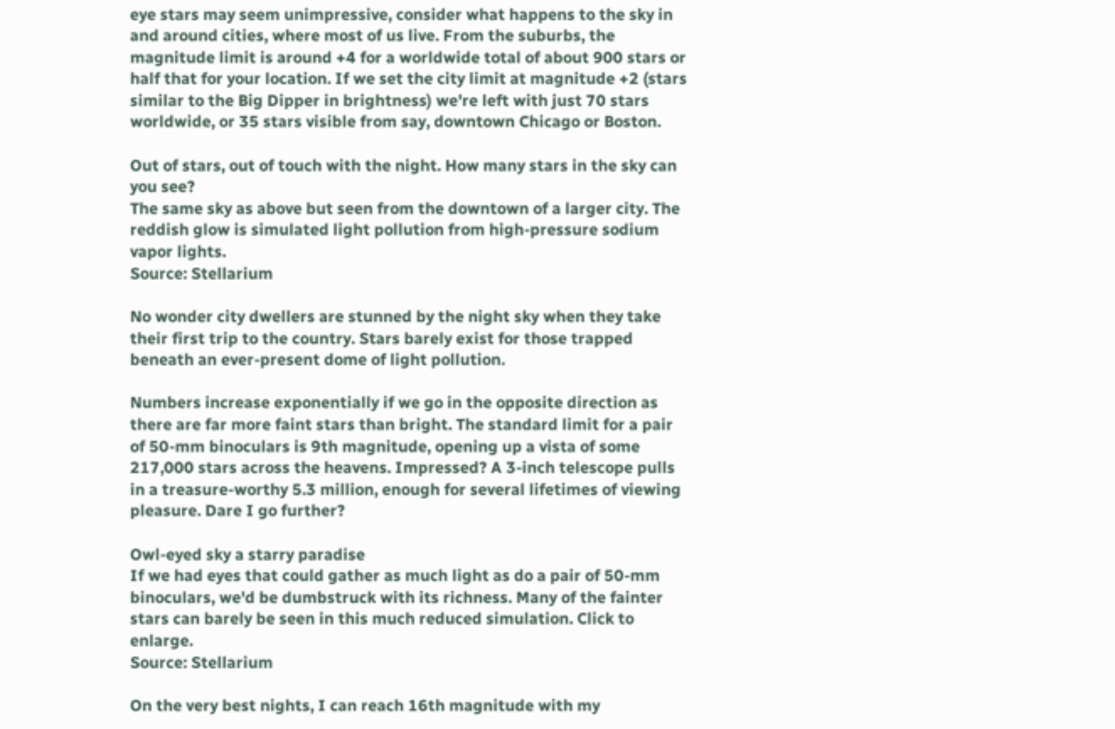eye stars may seem unimpressive, consider what happens to the sky in and around cities, where most of us live. From the suburbs, the magnitude limit is around +4 for a worldwide total of about 900 stars or half that for your location. If we set the city limit at magnitude +2 (stars similar to the Big Dipper in brightness) we're left with just 70 stars worldwide, or 35 stars visible from say, downtown Chicago or Boston.

Out of stars, out of touch with the night. How many stars in the sky can you see?
The same sky as above but seen from the downtown of a larger city. The reddish glow is simulated light pollution from high-pressure sodium vapor lights.
Source: Stellarium

No wonder city dwellers are stunned by the night sky when they take their first trip to the country. Stars barely exist for those trapped beneath an ever-present dome of light pollution.

Numbers increase exponentially if we go in the opposite direction as there are far more faint stars than bright. The standard limit for a pair of 50-mm binoculars is 9th magnitude, opening up a vista of some 217,000 stars across the heavens. Impressed? A 3-inch telescope pulls in a treasure-worthy 5.3 million, enough for several lifetimes of viewing pleasure. Dare I go further?

Owl-eyed sky a starry paradise
If we had eyes that could gather as much light as do a pair of 50-mm binoculars, we'd be dumbstruck with its richness. Many of the fainter stars can barely be seen in this much reduced simulation. Click to enlarge.
Source: Stellarium

On the very best nights, I can reach 16th magnitude with my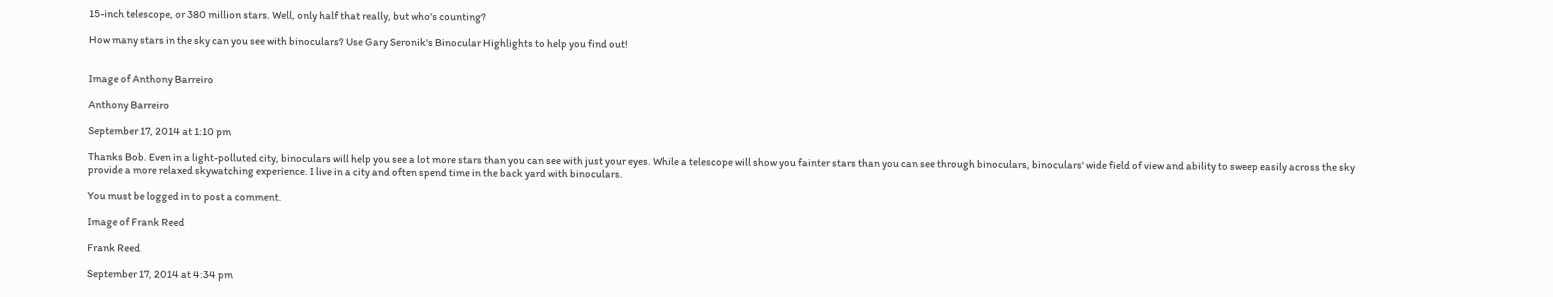15-inch telescope, or 380 million stars. Well, only half that really, but who's counting?

How many stars in the sky can you see with binoculars? Use Gary Seronik's Binocular Highlights to help you find out!


Image of Anthony Barreiro

Anthony Barreiro

September 17, 2014 at 1:10 pm

Thanks Bob. Even in a light-polluted city, binoculars will help you see a lot more stars than you can see with just your eyes. While a telescope will show you fainter stars than you can see through binoculars, binoculars' wide field of view and ability to sweep easily across the sky provide a more relaxed skywatching experience. I live in a city and often spend time in the back yard with binoculars.

You must be logged in to post a comment.

Image of Frank Reed

Frank Reed

September 17, 2014 at 4:34 pm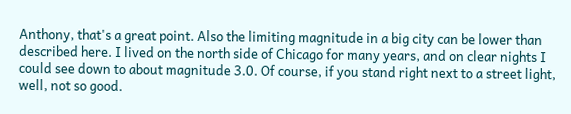Anthony, that's a great point. Also the limiting magnitude in a big city can be lower than described here. I lived on the north side of Chicago for many years, and on clear nights I could see down to about magnitude 3.0. Of course, if you stand right next to a street light, well, not so good.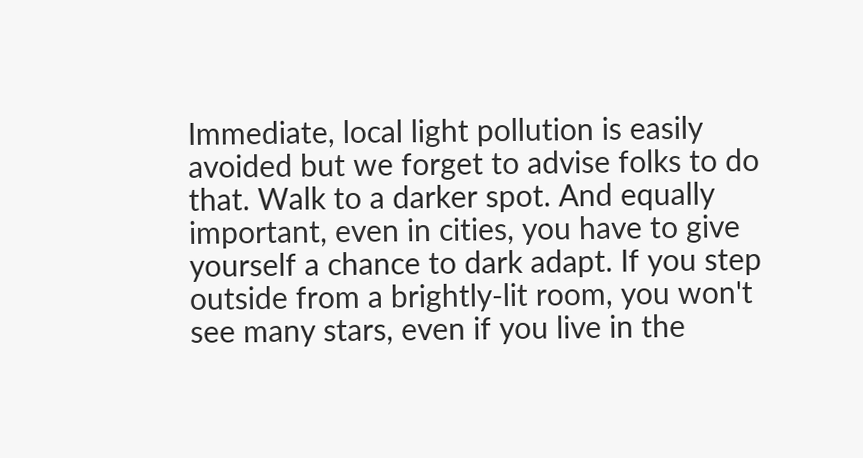Immediate, local light pollution is easily avoided but we forget to advise folks to do that. Walk to a darker spot. And equally important, even in cities, you have to give yourself a chance to dark adapt. If you step outside from a brightly-lit room, you won't see many stars, even if you live in the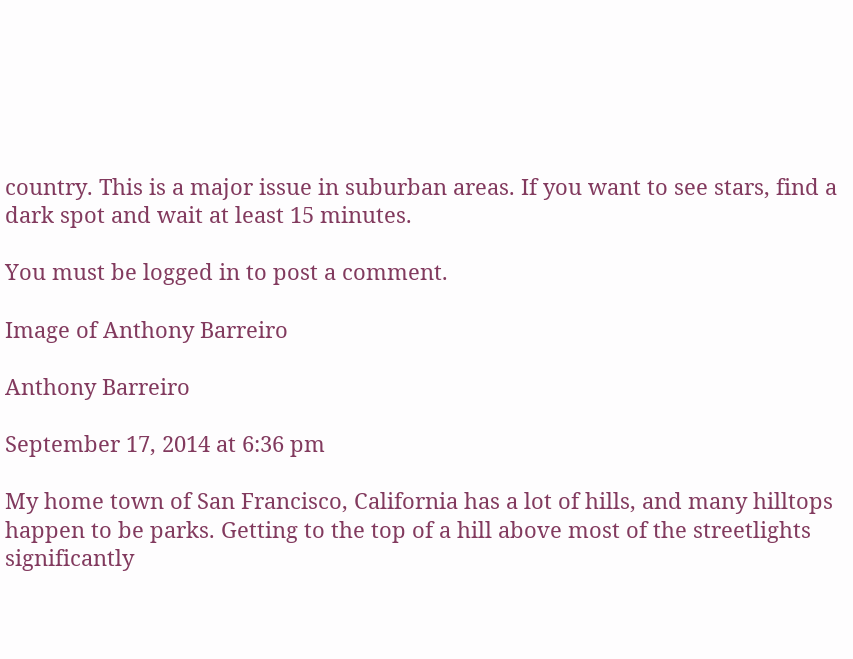country. This is a major issue in suburban areas. If you want to see stars, find a dark spot and wait at least 15 minutes.

You must be logged in to post a comment.

Image of Anthony Barreiro

Anthony Barreiro

September 17, 2014 at 6:36 pm

My home town of San Francisco, California has a lot of hills, and many hilltops happen to be parks. Getting to the top of a hill above most of the streetlights significantly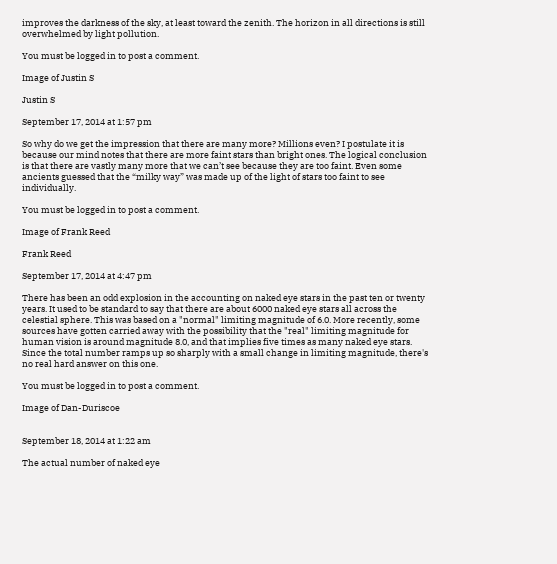improves the darkness of the sky, at least toward the zenith. The horizon in all directions is still overwhelmed by light pollution.

You must be logged in to post a comment.

Image of Justin S

Justin S

September 17, 2014 at 1:57 pm

So why do we get the impression that there are many more? Millions even? I postulate it is because our mind notes that there are more faint stars than bright ones. The logical conclusion is that there are vastly many more that we can’t see because they are too faint. Even some ancients guessed that the “milky way” was made up of the light of stars too faint to see individually.

You must be logged in to post a comment.

Image of Frank Reed

Frank Reed

September 17, 2014 at 4:47 pm

There has been an odd explosion in the accounting on naked eye stars in the past ten or twenty years. It used to be standard to say that there are about 6000 naked eye stars all across the celestial sphere. This was based on a "normal" limiting magnitude of 6.0. More recently, some sources have gotten carried away with the possibility that the "real" limiting magnitude for human vision is around magnitude 8.0, and that implies five times as many naked eye stars. Since the total number ramps up so sharply with a small change in limiting magnitude, there's no real hard answer on this one.

You must be logged in to post a comment.

Image of Dan-Duriscoe


September 18, 2014 at 1:22 am

The actual number of naked eye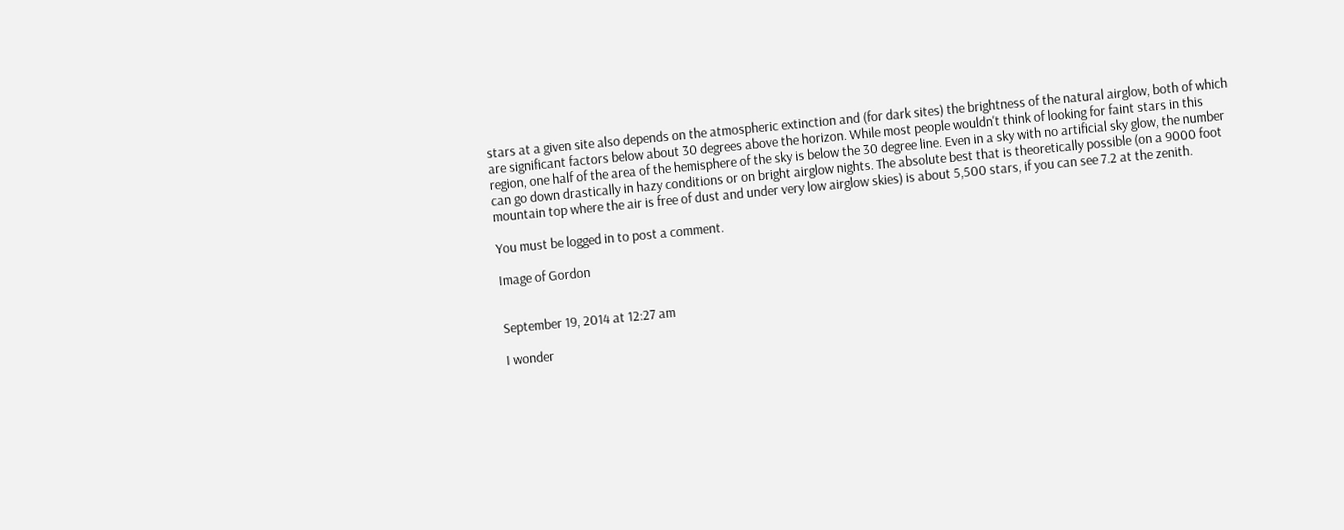stars at a given site also depends on the atmospheric extinction and (for dark sites) the brightness of the natural airglow, both of which are significant factors below about 30 degrees above the horizon. While most people wouldn't think of looking for faint stars in this region, one half of the area of the hemisphere of the sky is below the 30 degree line. Even in a sky with no artificial sky glow, the number can go down drastically in hazy conditions or on bright airglow nights. The absolute best that is theoretically possible (on a 9000 foot mountain top where the air is free of dust and under very low airglow skies) is about 5,500 stars, if you can see 7.2 at the zenith.

You must be logged in to post a comment.

Image of Gordon


September 19, 2014 at 12:27 am

I wonder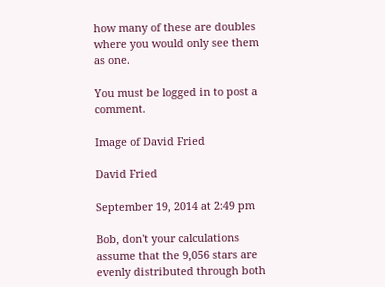how many of these are doubles where you would only see them as one.

You must be logged in to post a comment.

Image of David Fried

David Fried

September 19, 2014 at 2:49 pm

Bob, don't your calculations assume that the 9,056 stars are evenly distributed through both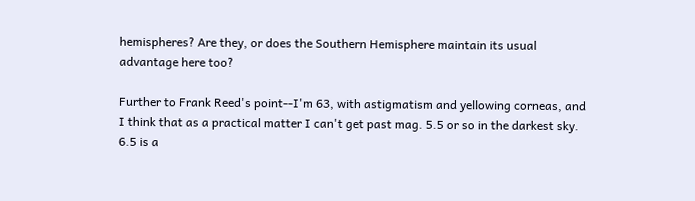hemispheres? Are they, or does the Southern Hemisphere maintain its usual advantage here too?

Further to Frank Reed's point--I'm 63, with astigmatism and yellowing corneas, and I think that as a practical matter I can't get past mag. 5.5 or so in the darkest sky. 6.5 is a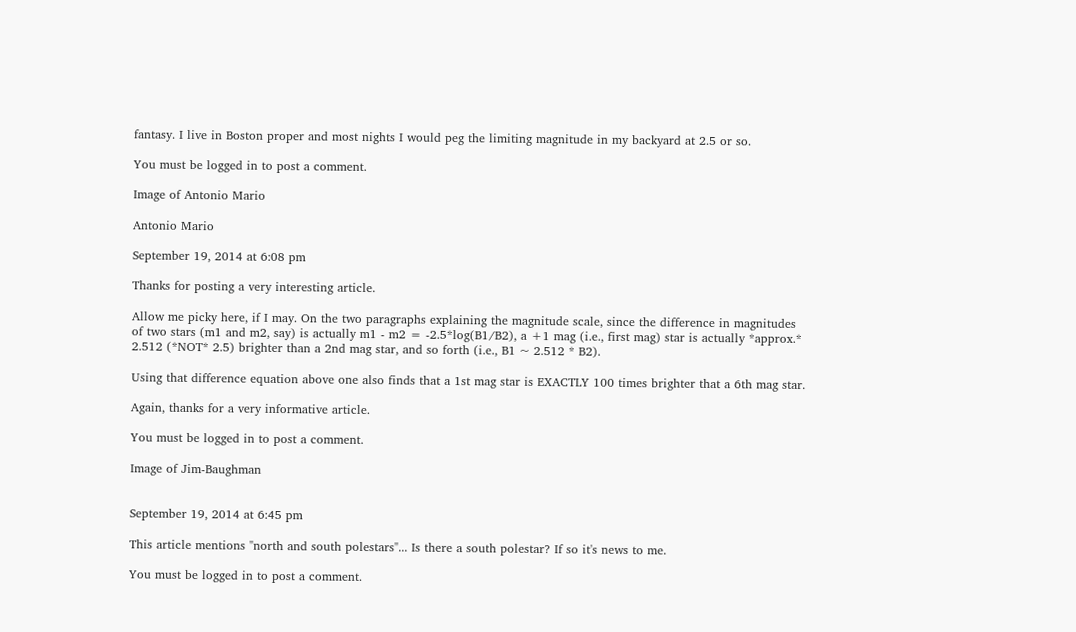fantasy. I live in Boston proper and most nights I would peg the limiting magnitude in my backyard at 2.5 or so.

You must be logged in to post a comment.

Image of Antonio Mario

Antonio Mario

September 19, 2014 at 6:08 pm

Thanks for posting a very interesting article.

Allow me picky here, if I may. On the two paragraphs explaining the magnitude scale, since the difference in magnitudes of two stars (m1 and m2, say) is actually m1 - m2 = -2.5*log(B1/B2), a +1 mag (i.e., first mag) star is actually *approx.* 2.512 (*NOT* 2.5) brighter than a 2nd mag star, and so forth (i.e., B1 ~ 2.512 * B2).

Using that difference equation above one also finds that a 1st mag star is EXACTLY 100 times brighter that a 6th mag star.

Again, thanks for a very informative article.

You must be logged in to post a comment.

Image of Jim-Baughman


September 19, 2014 at 6:45 pm

This article mentions "north and south polestars"... Is there a south polestar? If so it's news to me.

You must be logged in to post a comment.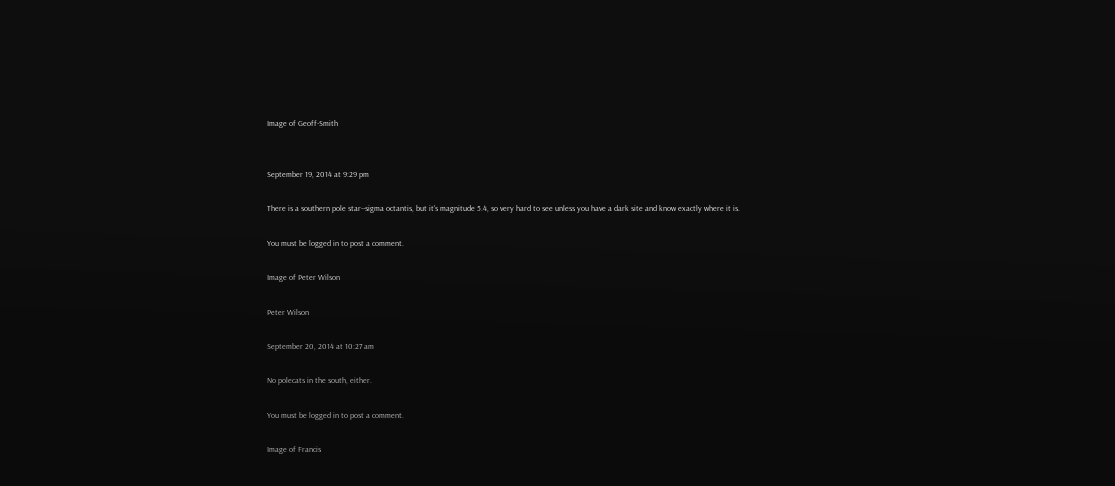Image of Geoff-Smith


September 19, 2014 at 9:29 pm

There is a southern pole star--sigma octantis, but it's magnitude 5.4, so very hard to see unless you have a dark site and know exactly where it is.

You must be logged in to post a comment.

Image of Peter Wilson

Peter Wilson

September 20, 2014 at 10:27 am

No polecats in the south, either.

You must be logged in to post a comment.

Image of Francis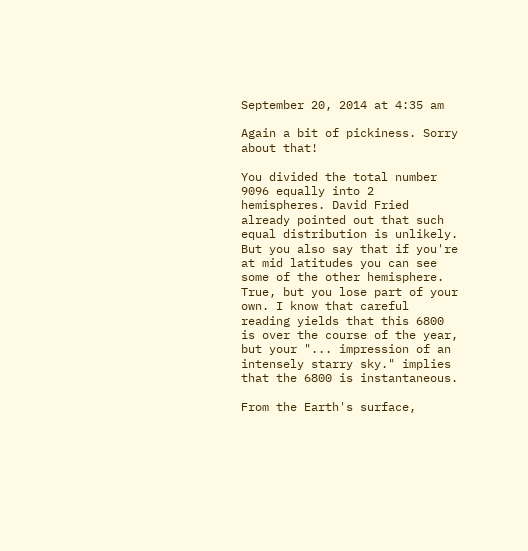September 20, 2014 at 4:35 am

Again a bit of pickiness. Sorry about that!

You divided the total number 9096 equally into 2 hemispheres. David Fried already pointed out that such equal distribution is unlikely. But you also say that if you're at mid latitudes you can see some of the other hemisphere. True, but you lose part of your own. I know that careful reading yields that this 6800 is over the course of the year, but your "... impression of an intensely starry sky." implies that the 6800 is instantaneous.

From the Earth's surface,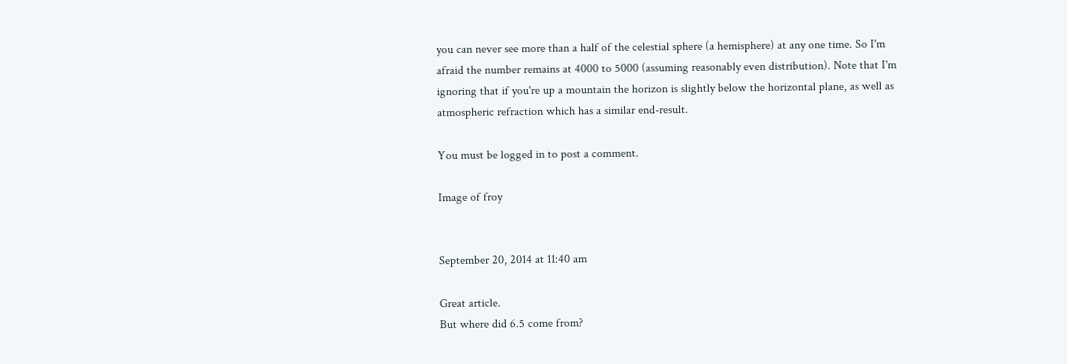you can never see more than a half of the celestial sphere (a hemisphere) at any one time. So I'm afraid the number remains at 4000 to 5000 (assuming reasonably even distribution). Note that I'm ignoring that if you're up a mountain the horizon is slightly below the horizontal plane, as well as atmospheric refraction which has a similar end-result.

You must be logged in to post a comment.

Image of froy


September 20, 2014 at 11:40 am

Great article.
But where did 6.5 come from?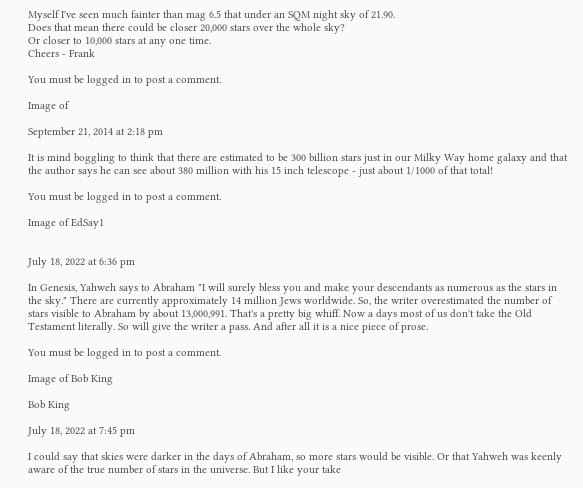Myself I've seen much fainter than mag 6.5 that under an SQM night sky of 21.90.
Does that mean there could be closer 20,000 stars over the whole sky?
Or closer to 10,000 stars at any one time.
Cheers - Frank

You must be logged in to post a comment.

Image of

September 21, 2014 at 2:18 pm

It is mind boggling to think that there are estimated to be 300 billion stars just in our Milky Way home galaxy and that the author says he can see about 380 million with his 15 inch telescope - just about 1/1000 of that total!

You must be logged in to post a comment.

Image of EdSay1


July 18, 2022 at 6:36 pm

In Genesis, Yahweh says to Abraham "I will surely bless you and make your descendants as numerous as the stars in the sky." There are currently approximately 14 million Jews worldwide. So, the writer overestimated the number of stars visible to Abraham by about 13,000,991. That's a pretty big whiff. Now a days most of us don't take the Old Testament literally. So will give the writer a pass. And after all it is a nice piece of prose.

You must be logged in to post a comment.

Image of Bob King

Bob King

July 18, 2022 at 7:45 pm

I could say that skies were darker in the days of Abraham, so more stars would be visible. Or that Yahweh was keenly aware of the true number of stars in the universe. But I like your take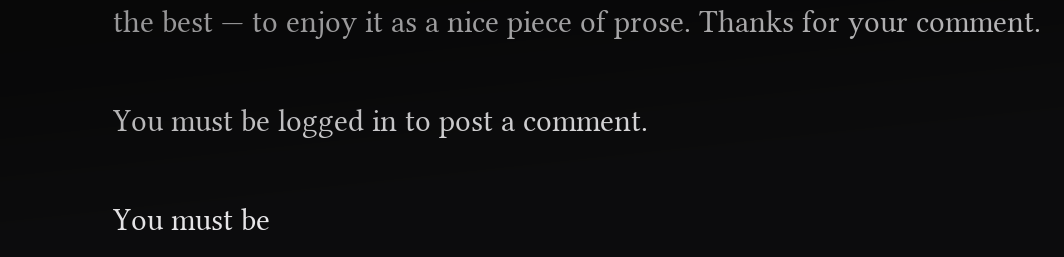the best — to enjoy it as a nice piece of prose. Thanks for your comment.

You must be logged in to post a comment.

You must be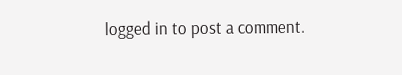logged in to post a comment.